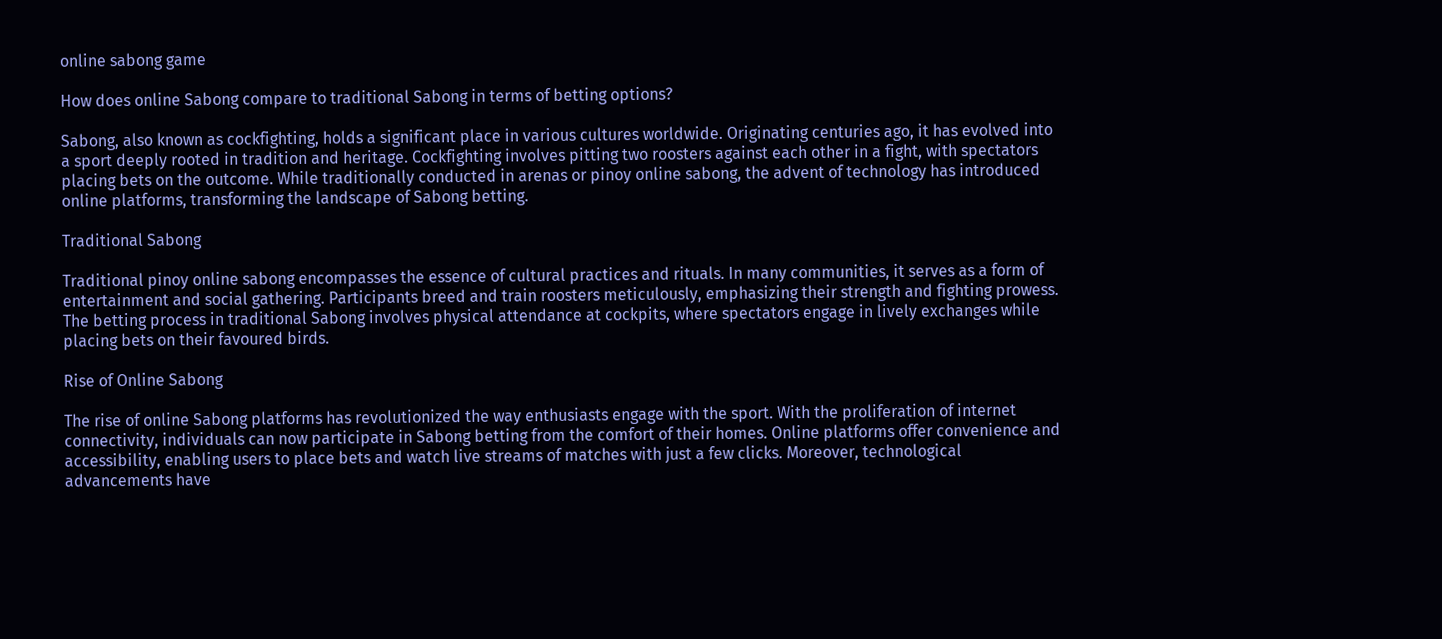online sabong game

How does online Sabong compare to traditional Sabong in terms of betting options?

Sabong, also known as cockfighting, holds a significant place in various cultures worldwide. Originating centuries ago, it has evolved into a sport deeply rooted in tradition and heritage. Cockfighting involves pitting two roosters against each other in a fight, with spectators placing bets on the outcome. While traditionally conducted in arenas or pinoy online sabong, the advent of technology has introduced online platforms, transforming the landscape of Sabong betting.

Traditional Sabong

Traditional pinoy online sabong encompasses the essence of cultural practices and rituals. In many communities, it serves as a form of entertainment and social gathering. Participants breed and train roosters meticulously, emphasizing their strength and fighting prowess. The betting process in traditional Sabong involves physical attendance at cockpits, where spectators engage in lively exchanges while placing bets on their favoured birds.

Rise of Online Sabong

The rise of online Sabong platforms has revolutionized the way enthusiasts engage with the sport. With the proliferation of internet connectivity, individuals can now participate in Sabong betting from the comfort of their homes. Online platforms offer convenience and accessibility, enabling users to place bets and watch live streams of matches with just a few clicks. Moreover, technological advancements have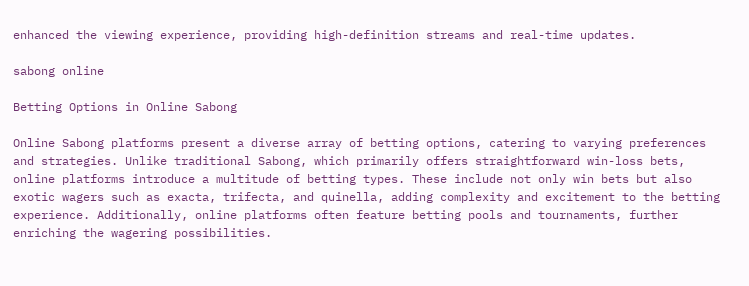enhanced the viewing experience, providing high-definition streams and real-time updates.

sabong online

Betting Options in Online Sabong

Online Sabong platforms present a diverse array of betting options, catering to varying preferences and strategies. Unlike traditional Sabong, which primarily offers straightforward win-loss bets, online platforms introduce a multitude of betting types. These include not only win bets but also exotic wagers such as exacta, trifecta, and quinella, adding complexity and excitement to the betting experience. Additionally, online platforms often feature betting pools and tournaments, further enriching the wagering possibilities.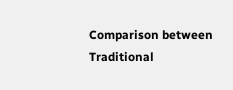Comparison between Traditional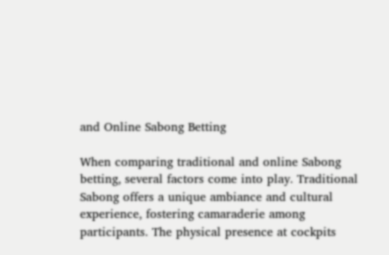and Online Sabong Betting

When comparing traditional and online Sabong betting, several factors come into play. Traditional Sabong offers a unique ambiance and cultural experience, fostering camaraderie among participants. The physical presence at cockpits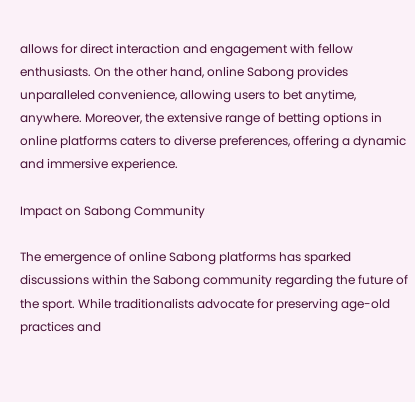allows for direct interaction and engagement with fellow enthusiasts. On the other hand, online Sabong provides unparalleled convenience, allowing users to bet anytime, anywhere. Moreover, the extensive range of betting options in online platforms caters to diverse preferences, offering a dynamic and immersive experience.

Impact on Sabong Community

The emergence of online Sabong platforms has sparked discussions within the Sabong community regarding the future of the sport. While traditionalists advocate for preserving age-old practices and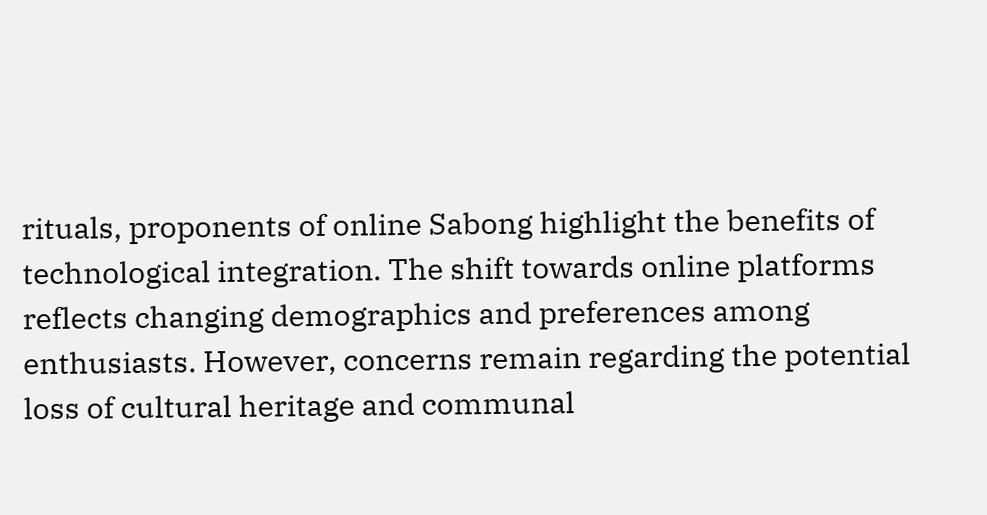rituals, proponents of online Sabong highlight the benefits of technological integration. The shift towards online platforms reflects changing demographics and preferences among enthusiasts. However, concerns remain regarding the potential loss of cultural heritage and communal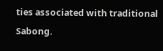ties associated with traditional Sabong.